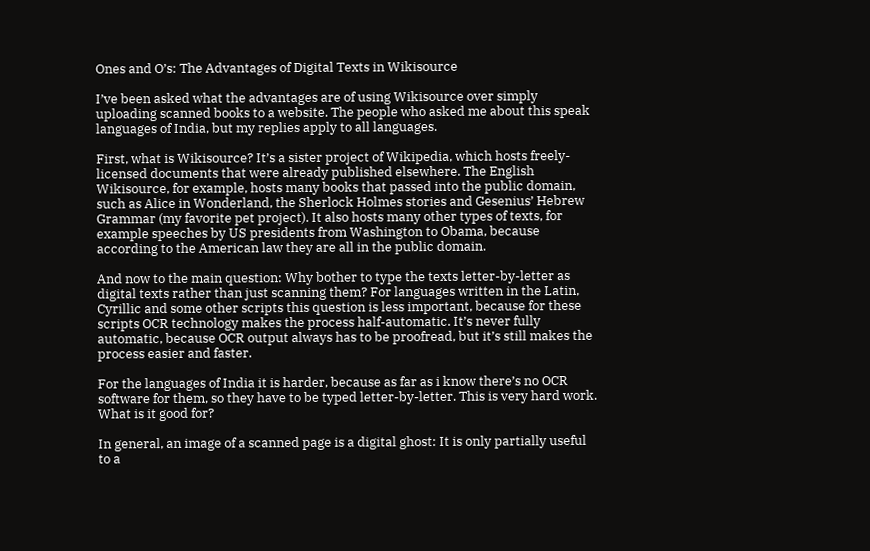Ones and O’s: The Advantages of Digital Texts in Wikisource

I’ve been asked what the advantages are of using Wikisource over simply uploading scanned books to a website. The people who asked me about this speak languages of India, but my replies apply to all languages.

First, what is Wikisource? It’s a sister project of Wikipedia, which hosts freely-licensed documents that were already published elsewhere. The English Wikisource, for example, hosts many books that passed into the public domain, such as Alice in Wonderland, the Sherlock Holmes stories and Gesenius’ Hebrew Grammar (my favorite pet project). It also hosts many other types of texts, for example speeches by US presidents from Washington to Obama, because according to the American law they are all in the public domain.

And now to the main question: Why bother to type the texts letter-by-letter as digital texts rather than just scanning them? For languages written in the Latin, Cyrillic and some other scripts this question is less important, because for these scripts OCR technology makes the process half-automatic. It’s never fully automatic, because OCR output always has to be proofread, but it’s still makes the process easier and faster.

For the languages of India it is harder, because as far as i know there’s no OCR software for them, so they have to be typed letter-by-letter. This is very hard work. What is it good for?

In general, an image of a scanned page is a digital ghost: It is only partially useful to a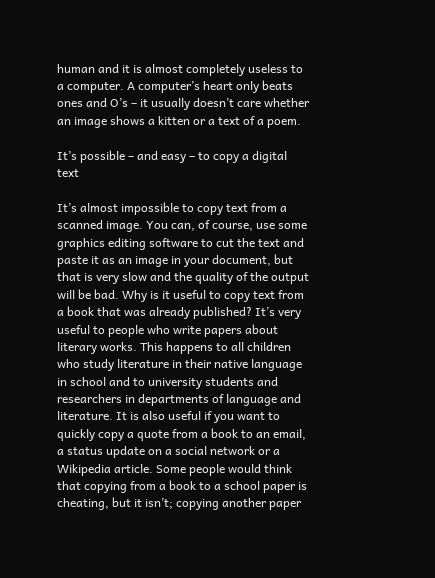human and it is almost completely useless to a computer. A computer’s heart only beats ones and O’s – it usually doesn’t care whether an image shows a kitten or a text of a poem.

It’s possible – and easy – to copy a digital text

It’s almost impossible to copy text from a scanned image. You can, of course, use some graphics editing software to cut the text and paste it as an image in your document, but that is very slow and the quality of the output will be bad. Why is it useful to copy text from a book that was already published? It’s very useful to people who write papers about literary works. This happens to all children who study literature in their native language in school and to university students and researchers in departments of language and literature. It is also useful if you want to quickly copy a quote from a book to an email, a status update on a social network or a Wikipedia article. Some people would think that copying from a book to a school paper is cheating, but it isn’t; copying another paper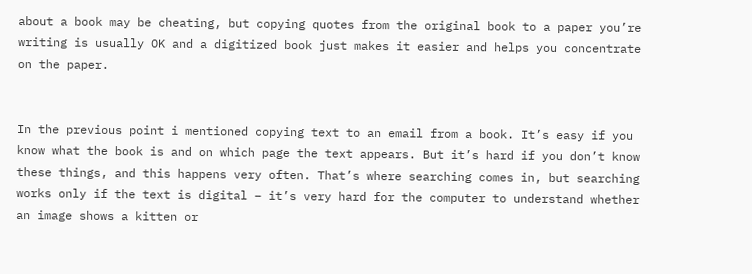about a book may be cheating, but copying quotes from the original book to a paper you’re writing is usually OK and a digitized book just makes it easier and helps you concentrate on the paper.


In the previous point i mentioned copying text to an email from a book. It’s easy if you know what the book is and on which page the text appears. But it’s hard if you don’t know these things, and this happens very often. That’s where searching comes in, but searching works only if the text is digital – it’s very hard for the computer to understand whether an image shows a kitten or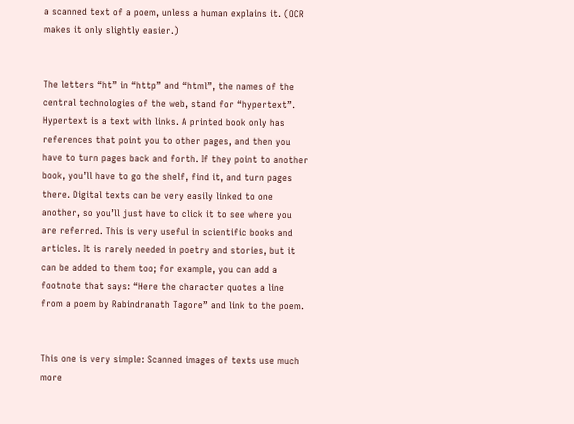a scanned text of a poem, unless a human explains it. (OCR makes it only slightly easier.)


The letters “ht” in “http” and “html”, the names of the central technologies of the web, stand for “hypertext”. Hypertext is a text with links. A printed book only has references that point you to other pages, and then you have to turn pages back and forth. If they point to another book, you’ll have to go the shelf, find it, and turn pages there. Digital texts can be very easily linked to one another, so you’ll just have to click it to see where you are referred. This is very useful in scientific books and articles. It is rarely needed in poetry and stories, but it can be added to them too; for example, you can add a footnote that says: “Here the character quotes a line from a poem by Rabindranath Tagore” and link to the poem.


This one is very simple: Scanned images of texts use much more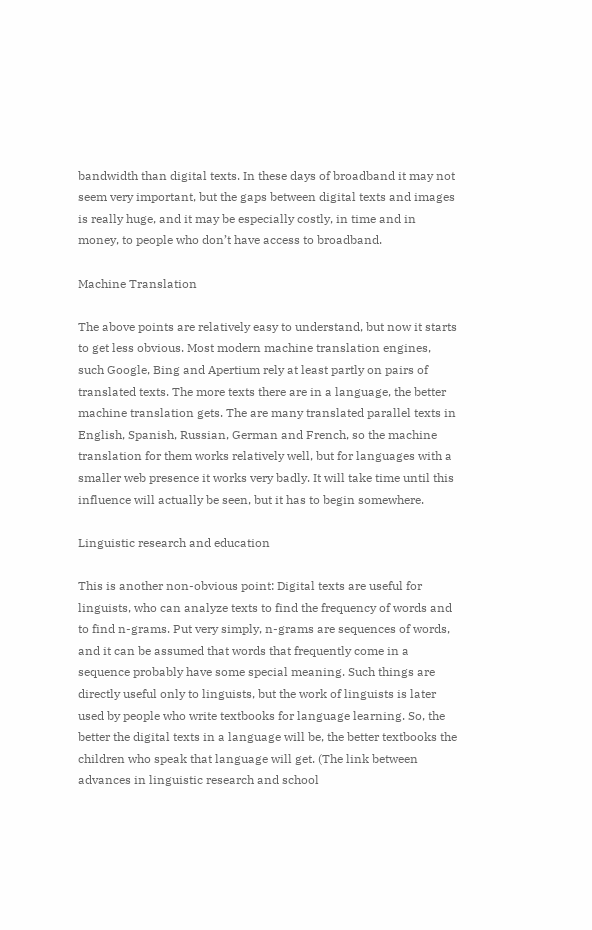bandwidth than digital texts. In these days of broadband it may not seem very important, but the gaps between digital texts and images is really huge, and it may be especially costly, in time and in money, to people who don’t have access to broadband.

Machine Translation

The above points are relatively easy to understand, but now it starts to get less obvious. Most modern machine translation engines, such Google, Bing and Apertium rely at least partly on pairs of translated texts. The more texts there are in a language, the better machine translation gets. The are many translated parallel texts in English, Spanish, Russian, German and French, so the machine translation for them works relatively well, but for languages with a smaller web presence it works very badly. It will take time until this influence will actually be seen, but it has to begin somewhere.

Linguistic research and education

This is another non-obvious point: Digital texts are useful for linguists, who can analyze texts to find the frequency of words and to find n-grams. Put very simply, n-grams are sequences of words, and it can be assumed that words that frequently come in a sequence probably have some special meaning. Such things are directly useful only to linguists, but the work of linguists is later used by people who write textbooks for language learning. So, the better the digital texts in a language will be, the better textbooks the children who speak that language will get. (The link between advances in linguistic research and school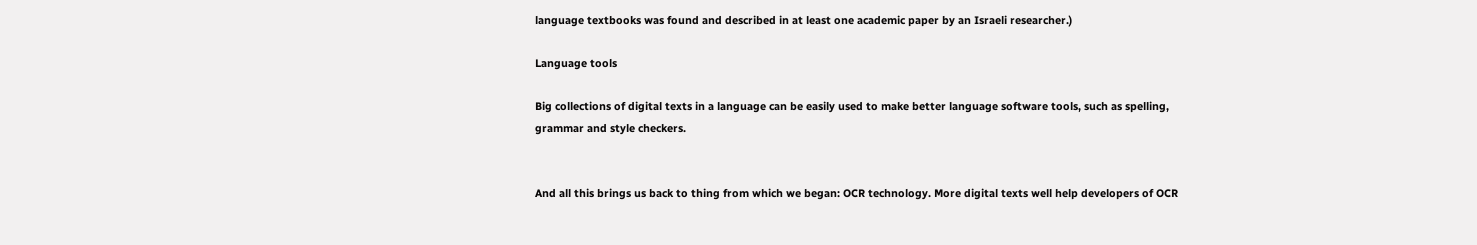language textbooks was found and described in at least one academic paper by an Israeli researcher.)

Language tools

Big collections of digital texts in a language can be easily used to make better language software tools, such as spelling, grammar and style checkers.


And all this brings us back to thing from which we began: OCR technology. More digital texts well help developers of OCR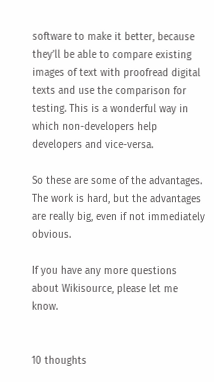software to make it better, because they’ll be able to compare existing images of text with proofread digital texts and use the comparison for testing. This is a wonderful way in which non-developers help developers and vice-versa.

So these are some of the advantages. The work is hard, but the advantages are really big, even if not immediately obvious.

If you have any more questions about Wikisource, please let me know.


10 thoughts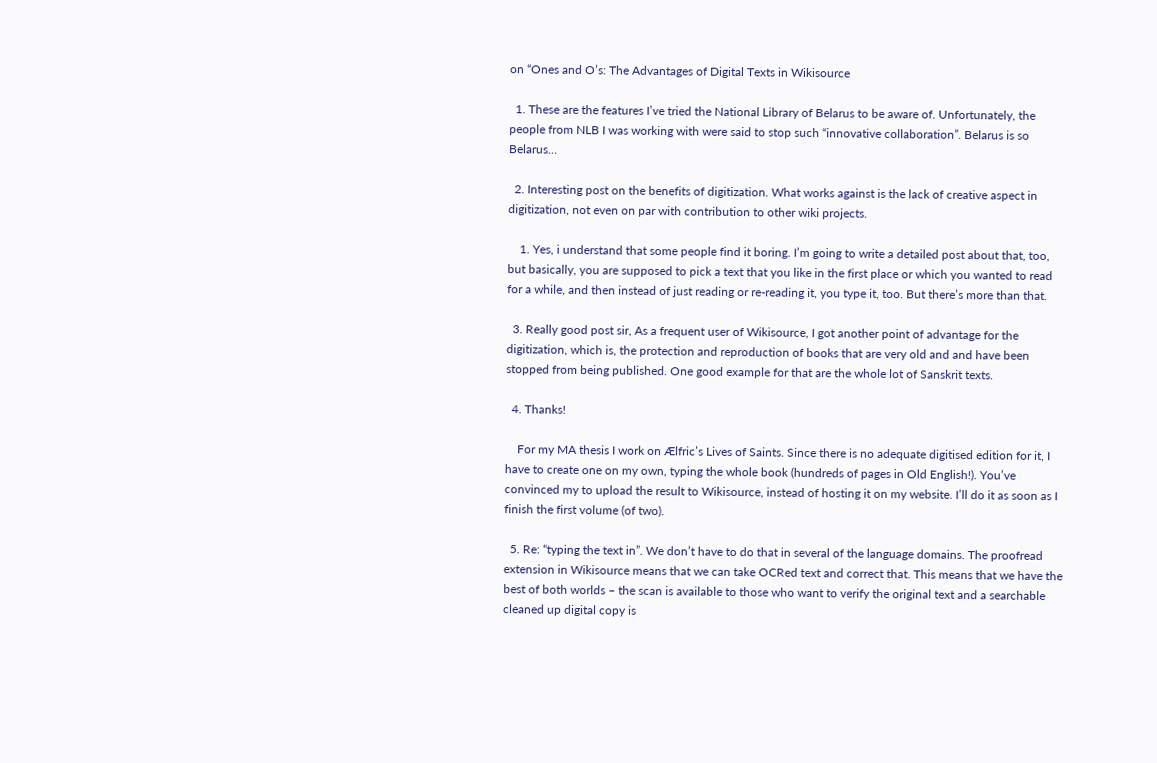on “Ones and O’s: The Advantages of Digital Texts in Wikisource

  1. These are the features I’ve tried the National Library of Belarus to be aware of. Unfortunately, the people from NLB I was working with were said to stop such “innovative collaboration”. Belarus is so Belarus…

  2. Interesting post on the benefits of digitization. What works against is the lack of creative aspect in digitization, not even on par with contribution to other wiki projects.

    1. Yes, i understand that some people find it boring. I’m going to write a detailed post about that, too, but basically, you are supposed to pick a text that you like in the first place or which you wanted to read for a while, and then instead of just reading or re-reading it, you type it, too. But there’s more than that.

  3. Really good post sir, As a frequent user of Wikisource, I got another point of advantage for the digitization, which is, the protection and reproduction of books that are very old and and have been stopped from being published. One good example for that are the whole lot of Sanskrit texts.

  4. Thanks!

    For my MA thesis I work on Ælfric’s Lives of Saints. Since there is no adequate digitised edition for it, I have to create one on my own, typing the whole book (hundreds of pages in Old English!). You’ve convinced my to upload the result to Wikisource, instead of hosting it on my website. I’ll do it as soon as I finish the first volume (of two).

  5. Re: “typing the text in”. We don’t have to do that in several of the language domains. The proofread extension in Wikisource means that we can take OCRed text and correct that. This means that we have the best of both worlds – the scan is available to those who want to verify the original text and a searchable cleaned up digital copy is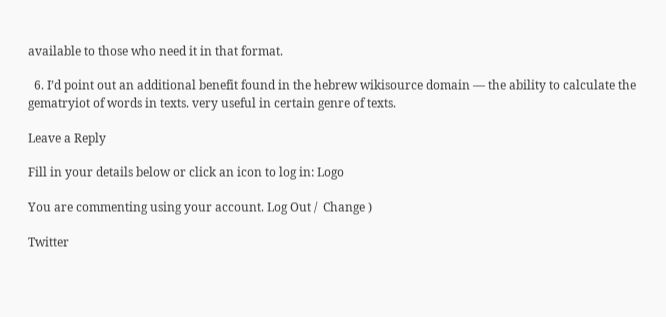available to those who need it in that format.

  6. I’d point out an additional benefit found in the hebrew wikisource domain — the ability to calculate the gematryiot of words in texts. very useful in certain genre of texts.

Leave a Reply

Fill in your details below or click an icon to log in: Logo

You are commenting using your account. Log Out /  Change )

Twitter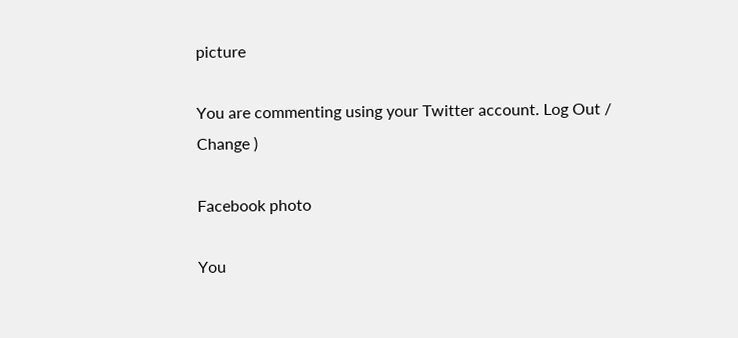picture

You are commenting using your Twitter account. Log Out /  Change )

Facebook photo

You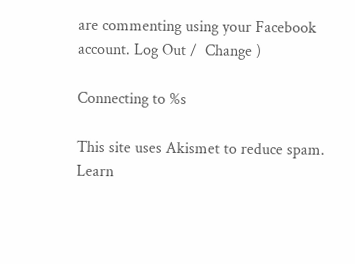are commenting using your Facebook account. Log Out /  Change )

Connecting to %s

This site uses Akismet to reduce spam. Learn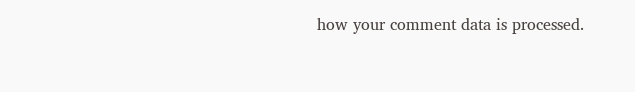how your comment data is processed.